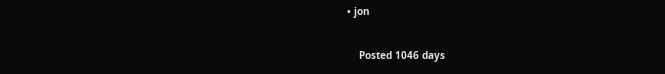• jon

    Posted 1046 days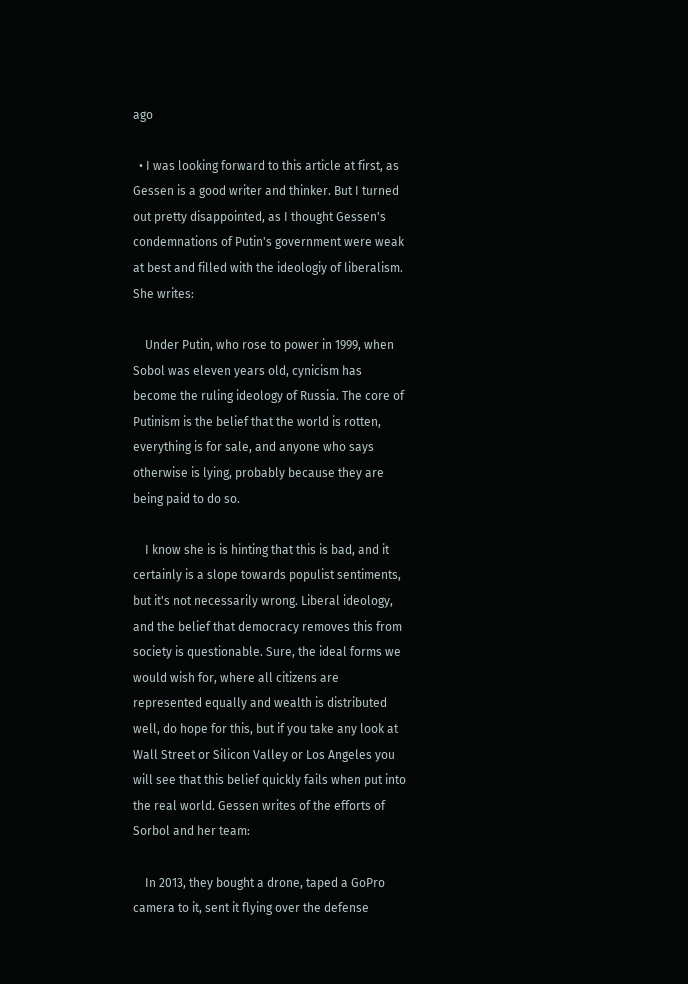ago

  • I was looking forward to this article at first, as Gessen is a good writer and thinker. But I turned out pretty disappointed, as I thought Gessen's condemnations of Putin's government were weak at best and filled with the ideologiy of liberalism. She writes:

    Under Putin, who rose to power in 1999, when Sobol was eleven years old, cynicism has become the ruling ideology of Russia. The core of Putinism is the belief that the world is rotten, everything is for sale, and anyone who says otherwise is lying, probably because they are being paid to do so.

    I know she is is hinting that this is bad, and it certainly is a slope towards populist sentiments, but it's not necessarily wrong. Liberal ideology, and the belief that democracy removes this from society is questionable. Sure, the ideal forms we would wish for, where all citizens are represented equally and wealth is distributed well, do hope for this, but if you take any look at Wall Street or Silicon Valley or Los Angeles you will see that this belief quickly fails when put into the real world. Gessen writes of the efforts of Sorbol and her team:

    In 2013, they bought a drone, taped a GoPro camera to it, sent it flying over the defense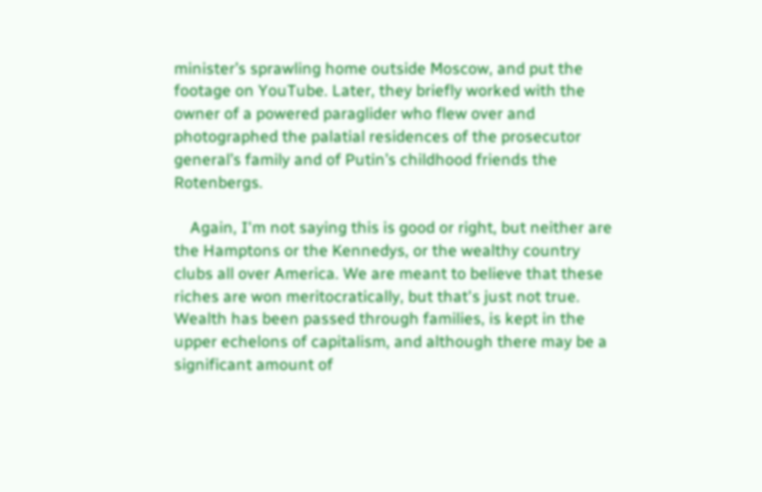minister’s sprawling home outside Moscow, and put the footage on YouTube. Later, they briefly worked with the owner of a powered paraglider who flew over and photographed the palatial residences of the prosecutor general’s family and of Putin’s childhood friends the Rotenbergs.

    Again, I'm not saying this is good or right, but neither are the Hamptons or the Kennedys, or the wealthy country clubs all over America. We are meant to believe that these riches are won meritocratically, but that's just not true. Wealth has been passed through families, is kept in the upper echelons of capitalism, and although there may be a significant amount of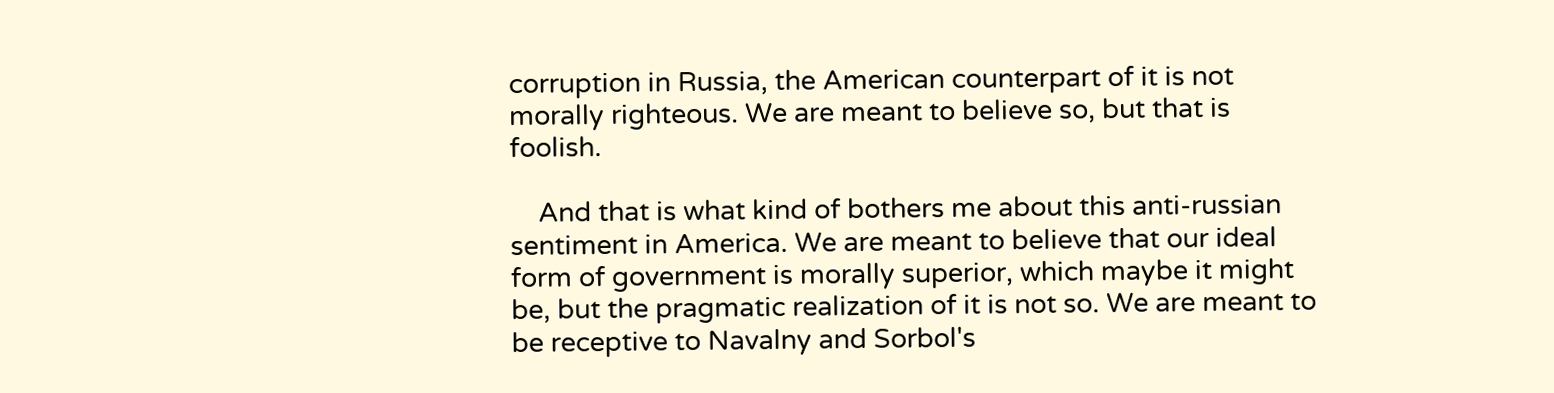corruption in Russia, the American counterpart of it is not morally righteous. We are meant to believe so, but that is foolish.

    And that is what kind of bothers me about this anti-russian sentiment in America. We are meant to believe that our ideal form of government is morally superior, which maybe it might be, but the pragmatic realization of it is not so. We are meant to be receptive to Navalny and Sorbol's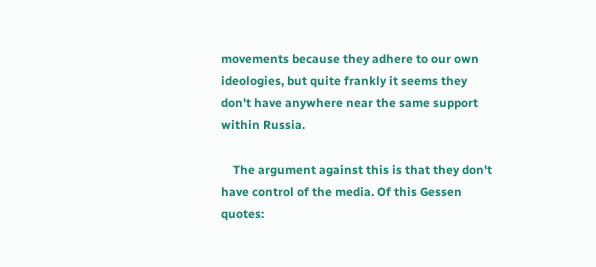movements because they adhere to our own ideologies, but quite frankly it seems they don't have anywhere near the same support within Russia.

    The argument against this is that they don't have control of the media. Of this Gessen quotes: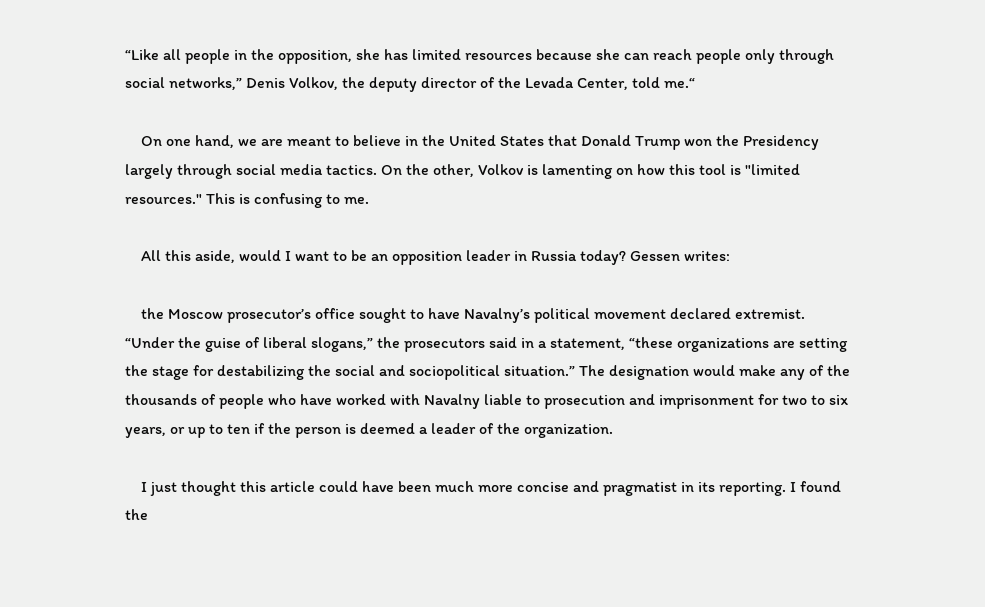“Like all people in the opposition, she has limited resources because she can reach people only through social networks,” Denis Volkov, the deputy director of the Levada Center, told me.“

    On one hand, we are meant to believe in the United States that Donald Trump won the Presidency largely through social media tactics. On the other, Volkov is lamenting on how this tool is "limited resources." This is confusing to me.

    All this aside, would I want to be an opposition leader in Russia today? Gessen writes:

    the Moscow prosecutor’s office sought to have Navalny’s political movement declared extremist. “Under the guise of liberal slogans,” the prosecutors said in a statement, “these organizations are setting the stage for destabilizing the social and sociopolitical situation.” The designation would make any of the thousands of people who have worked with Navalny liable to prosecution and imprisonment for two to six years, or up to ten if the person is deemed a leader of the organization.

    I just thought this article could have been much more concise and pragmatist in its reporting. I found the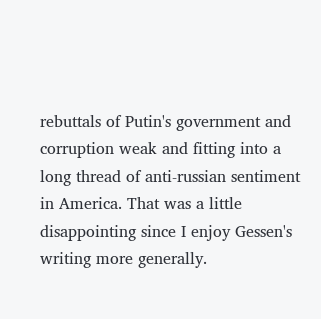rebuttals of Putin's government and corruption weak and fitting into a long thread of anti-russian sentiment in America. That was a little disappointing since I enjoy Gessen's writing more generally.